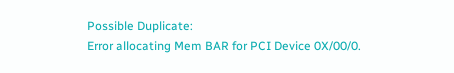Possible Duplicate:
Error allocating Mem BAR for PCI Device 0X/00/0.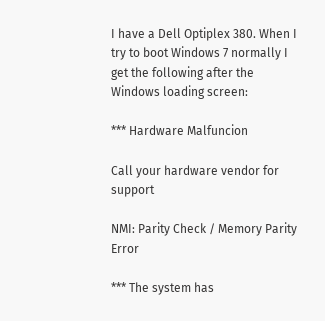I have a Dell Optiplex 380. When I try to boot Windows 7 normally I get the following after the Windows loading screen:

*** Hardware Malfuncion

Call your hardware vendor for support

NMI: Parity Check / Memory Parity Error

*** The system has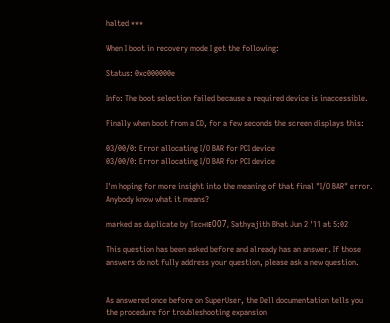halted ***

When I boot in recovery mode I get the following:

Status: 0xc000000e

Info: The boot selection failed because a required device is inaccessible.

Finally when boot from a CD, for a few seconds the screen displays this:

03/00/0: Error allocating I/O BAR for PCI device
03/00/0: Error allocating I/O BAR for PCI device

I'm hoping for more insight into the meaning of that final "I/O BAR" error. Anybody know what it means?

marked as duplicate by Ƭᴇcʜιᴇ007, Sathyajith Bhat Jun 2 '11 at 5:02

This question has been asked before and already has an answer. If those answers do not fully address your question, please ask a new question.


As answered once before on SuperUser, the Dell documentation tells you the procedure for troubleshooting expansion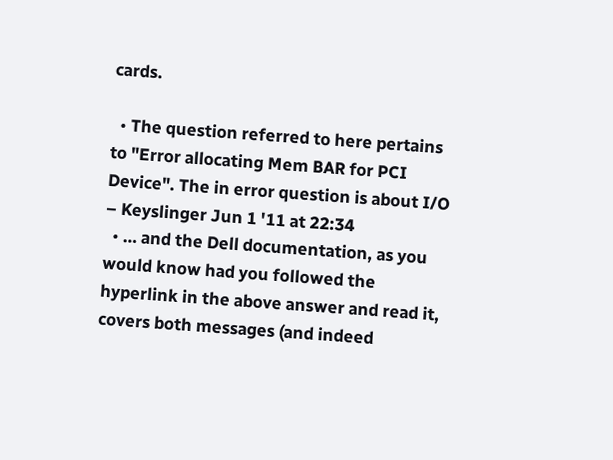cards.

  • The question referred to here pertains to "Error allocating Mem BAR for PCI Device". The in error question is about I/O – Keyslinger Jun 1 '11 at 22:34
  • … and the Dell documentation, as you would know had you followed the hyperlink in the above answer and read it, covers both messages (and indeed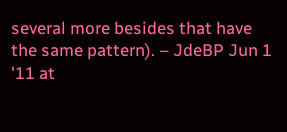several more besides that have the same pattern). – JdeBP Jun 1 '11 at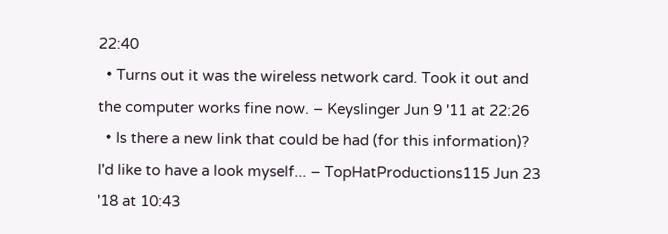22:40
  • Turns out it was the wireless network card. Took it out and the computer works fine now. – Keyslinger Jun 9 '11 at 22:26
  • Is there a new link that could be had (for this information)? I'd like to have a look myself... – TopHatProductions115 Jun 23 '18 at 10:43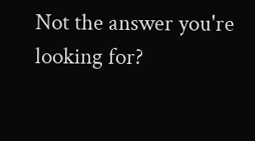Not the answer you're looking for?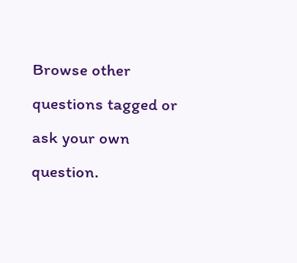Browse other questions tagged or ask your own question.